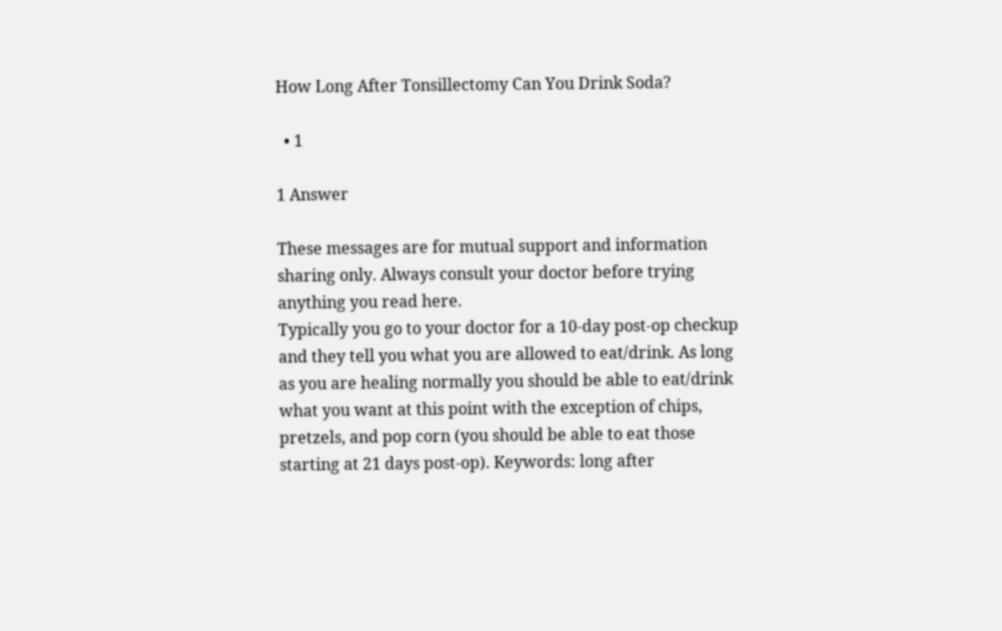How Long After Tonsillectomy Can You Drink Soda?

  • 1

1 Answer

These messages are for mutual support and information sharing only. Always consult your doctor before trying anything you read here.
Typically you go to your doctor for a 10-day post-op checkup and they tell you what you are allowed to eat/drink. As long as you are healing normally you should be able to eat/drink what you want at this point with the exception of chips, pretzels, and pop corn (you should be able to eat those starting at 21 days post-op). Keywords: long after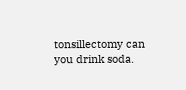tonsillectomy can you drink soda.